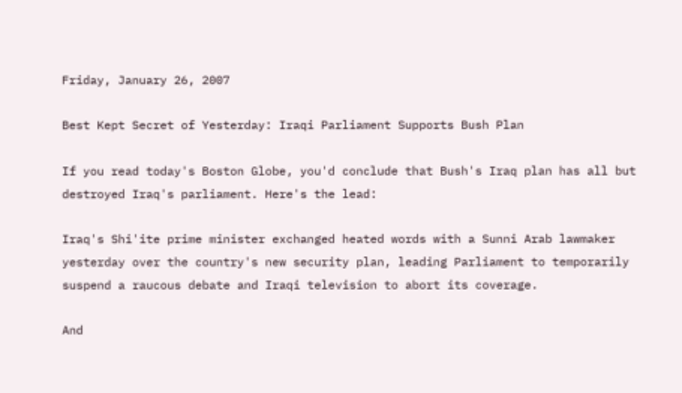Friday, January 26, 2007

Best Kept Secret of Yesterday: Iraqi Parliament Supports Bush Plan

If you read today's Boston Globe, you'd conclude that Bush's Iraq plan has all but destroyed Iraq's parliament. Here's the lead:

Iraq's Shi'ite prime minister exchanged heated words with a Sunni Arab lawmaker yesterday over the country's new security plan, leading Parliament to temporarily suspend a raucous debate and Iraqi television to abort its coverage.

And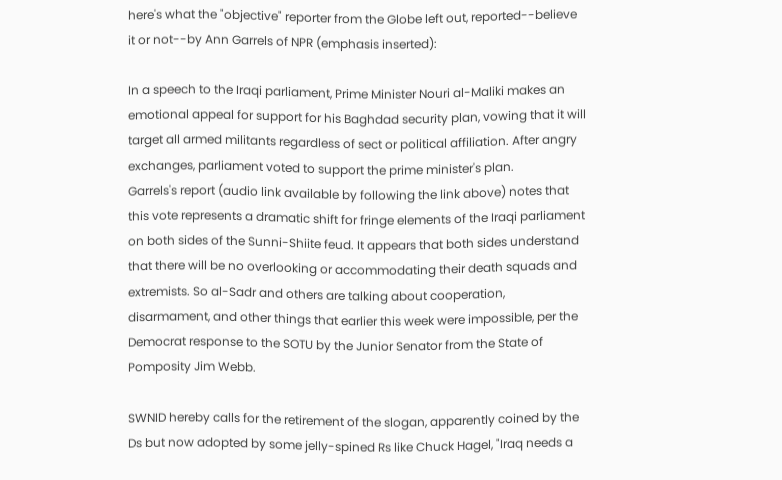here's what the "objective" reporter from the Globe left out, reported--believe it or not--by Ann Garrels of NPR (emphasis inserted):

In a speech to the Iraqi parliament, Prime Minister Nouri al-Maliki makes an emotional appeal for support for his Baghdad security plan, vowing that it will
target all armed militants regardless of sect or political affiliation. After angry exchanges, parliament voted to support the prime minister's plan.
Garrels's report (audio link available by following the link above) notes that this vote represents a dramatic shift for fringe elements of the Iraqi parliament on both sides of the Sunni-Shiite feud. It appears that both sides understand that there will be no overlooking or accommodating their death squads and extremists. So al-Sadr and others are talking about cooperation, disarmament, and other things that earlier this week were impossible, per the Democrat response to the SOTU by the Junior Senator from the State of Pomposity Jim Webb.

SWNID hereby calls for the retirement of the slogan, apparently coined by the Ds but now adopted by some jelly-spined Rs like Chuck Hagel, "Iraq needs a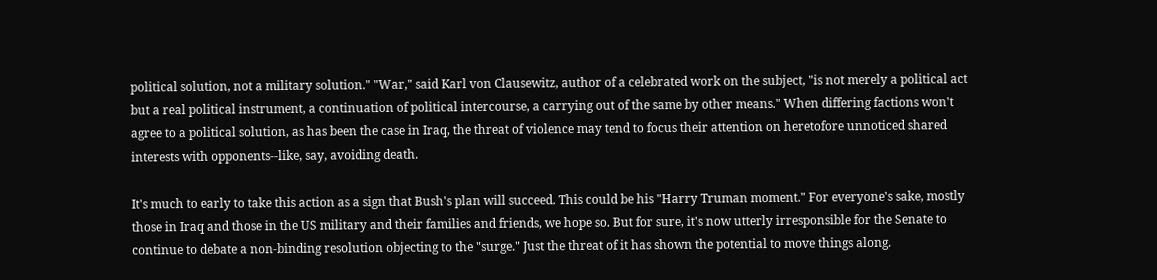political solution, not a military solution." "War," said Karl von Clausewitz, author of a celebrated work on the subject, "is not merely a political act but a real political instrument, a continuation of political intercourse, a carrying out of the same by other means." When differing factions won't agree to a political solution, as has been the case in Iraq, the threat of violence may tend to focus their attention on heretofore unnoticed shared interests with opponents--like, say, avoiding death.

It's much to early to take this action as a sign that Bush's plan will succeed. This could be his "Harry Truman moment." For everyone's sake, mostly those in Iraq and those in the US military and their families and friends, we hope so. But for sure, it's now utterly irresponsible for the Senate to continue to debate a non-binding resolution objecting to the "surge." Just the threat of it has shown the potential to move things along.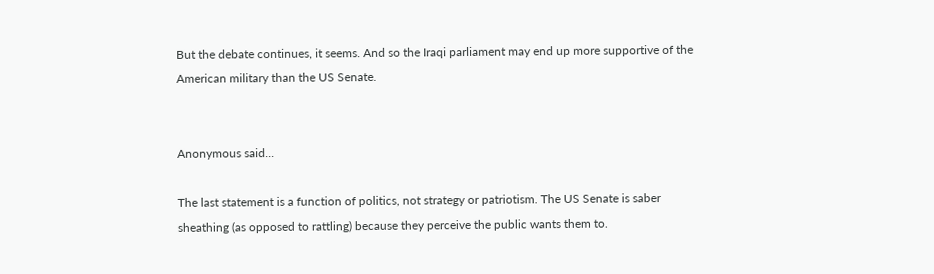But the debate continues, it seems. And so the Iraqi parliament may end up more supportive of the American military than the US Senate.


Anonymous said...

The last statement is a function of politics, not strategy or patriotism. The US Senate is saber sheathing (as opposed to rattling) because they perceive the public wants them to.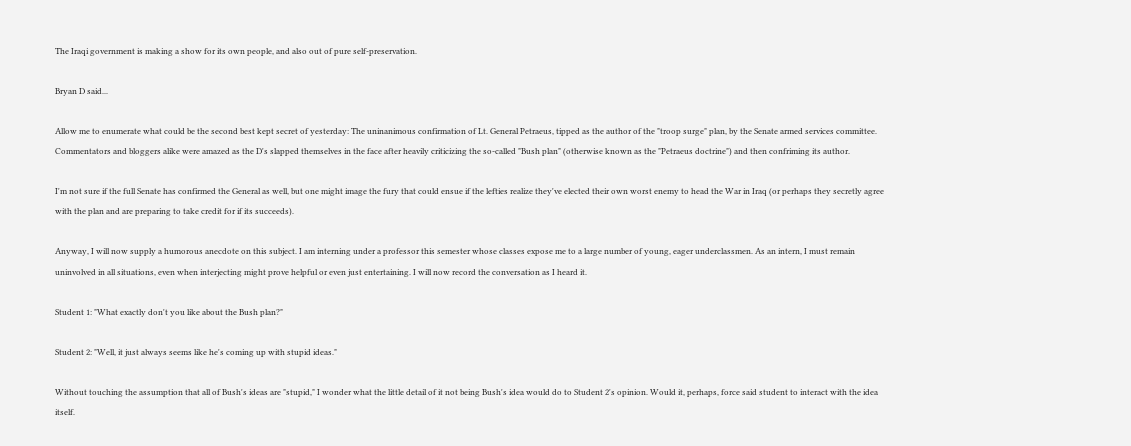The Iraqi government is making a show for its own people, and also out of pure self-preservation.

Bryan D said...

Allow me to enumerate what could be the second best kept secret of yesterday: The uninanimous confirmation of Lt. General Petraeus, tipped as the author of the "troop surge" plan, by the Senate armed services committee. Commentators and bloggers alike were amazed as the D's slapped themselves in the face after heavily criticizing the so-called "Bush plan" (otherwise known as the "Petraeus doctrine") and then confriming its author.

I'm not sure if the full Senate has confirmed the General as well, but one might image the fury that could ensue if the lefties realize they've elected their own worst enemy to head the War in Iraq (or perhaps they secretly agree with the plan and are preparing to take credit for if its succeeds).

Anyway, I will now supply a humorous anecdote on this subject. I am interning under a professor this semester whose classes expose me to a large number of young, eager underclassmen. As an intern, I must remain uninvolved in all situations, even when interjecting might prove helpful or even just entertaining. I will now record the conversation as I heard it.

Student 1: "What exactly don't you like about the Bush plan?"

Student 2: "Well, it just always seems like he's coming up with stupid ideas."

Without touching the assumption that all of Bush's ideas are "stupid," I wonder what the little detail of it not being Bush's idea would do to Student 2's opinion. Would it, perhaps, force said student to interact with the idea itself.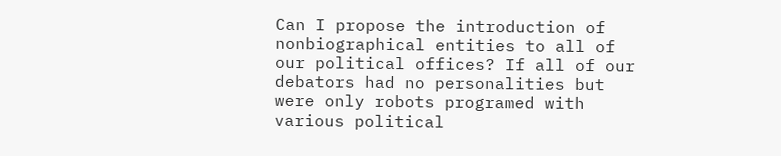Can I propose the introduction of nonbiographical entities to all of our political offices? If all of our debators had no personalities but were only robots programed with various political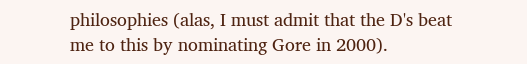philosophies (alas, I must admit that the D's beat me to this by nominating Gore in 2000).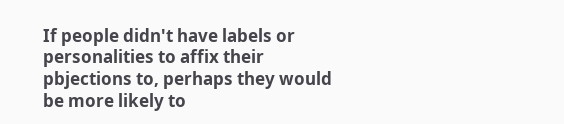If people didn't have labels or personalities to affix their pbjections to, perhaps they would be more likely to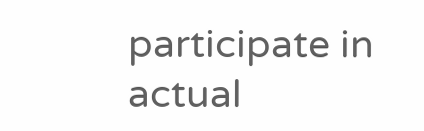participate in actual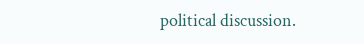political discussion.